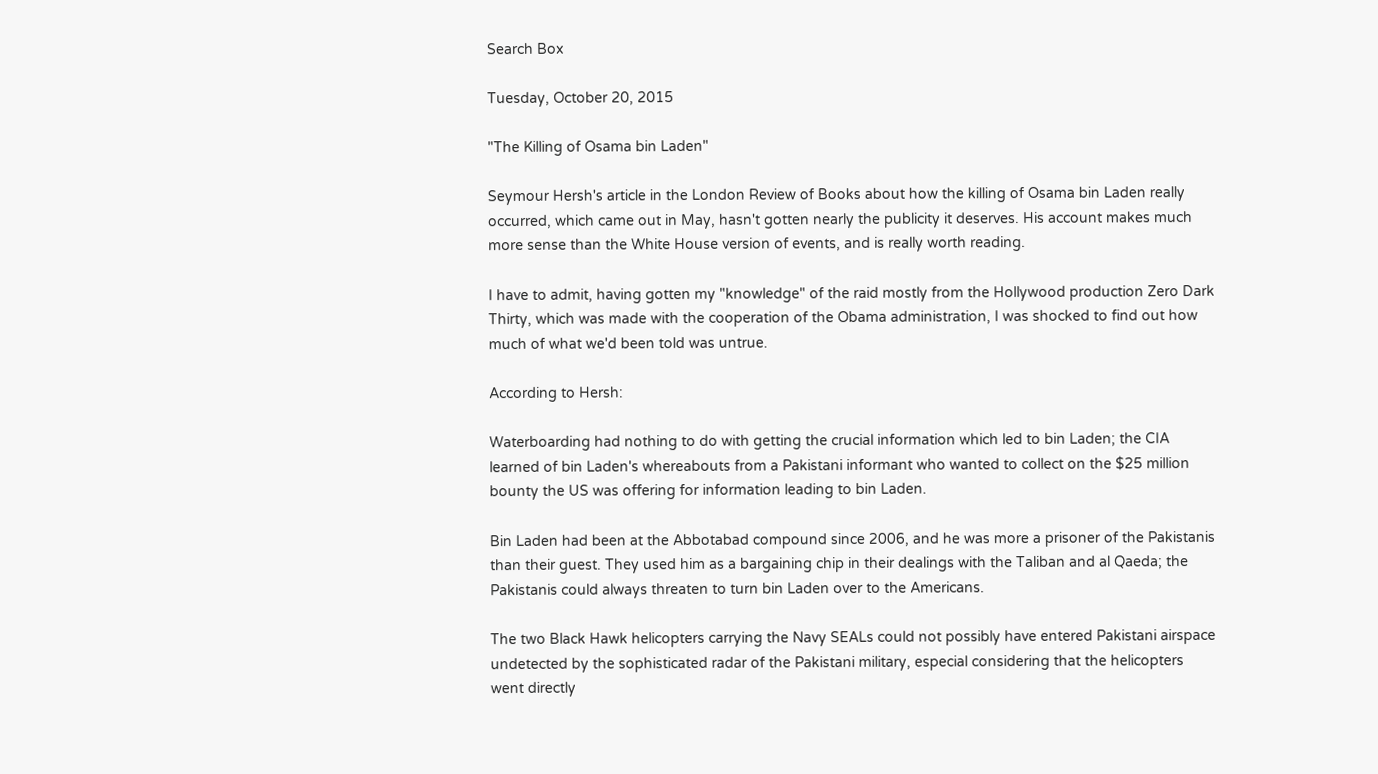Search Box

Tuesday, October 20, 2015

"The Killing of Osama bin Laden"

Seymour Hersh's article in the London Review of Books about how the killing of Osama bin Laden really occurred, which came out in May, hasn't gotten nearly the publicity it deserves. His account makes much more sense than the White House version of events, and is really worth reading.

I have to admit, having gotten my "knowledge" of the raid mostly from the Hollywood production Zero Dark Thirty, which was made with the cooperation of the Obama administration, I was shocked to find out how much of what we'd been told was untrue.

According to Hersh:

Waterboarding had nothing to do with getting the crucial information which led to bin Laden; the CIA learned of bin Laden's whereabouts from a Pakistani informant who wanted to collect on the $25 million bounty the US was offering for information leading to bin Laden.

Bin Laden had been at the Abbotabad compound since 2006, and he was more a prisoner of the Pakistanis than their guest. They used him as a bargaining chip in their dealings with the Taliban and al Qaeda; the Pakistanis could always threaten to turn bin Laden over to the Americans.

The two Black Hawk helicopters carrying the Navy SEALs could not possibly have entered Pakistani airspace undetected by the sophisticated radar of the Pakistani military, especial considering that the helicopters went directly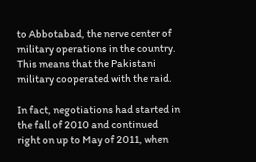to Abbotabad, the nerve center of military operations in the country. This means that the Pakistani military cooperated with the raid.

In fact, negotiations had started in the fall of 2010 and continued right on up to May of 2011, when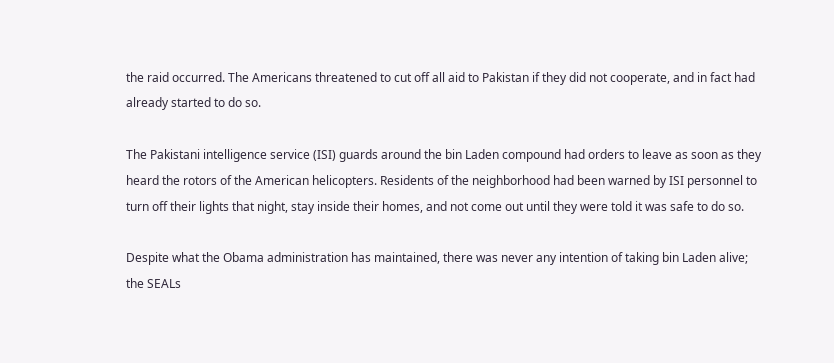the raid occurred. The Americans threatened to cut off all aid to Pakistan if they did not cooperate, and in fact had already started to do so.

The Pakistani intelligence service (ISI) guards around the bin Laden compound had orders to leave as soon as they heard the rotors of the American helicopters. Residents of the neighborhood had been warned by ISI personnel to turn off their lights that night, stay inside their homes, and not come out until they were told it was safe to do so.

Despite what the Obama administration has maintained, there was never any intention of taking bin Laden alive; the SEALs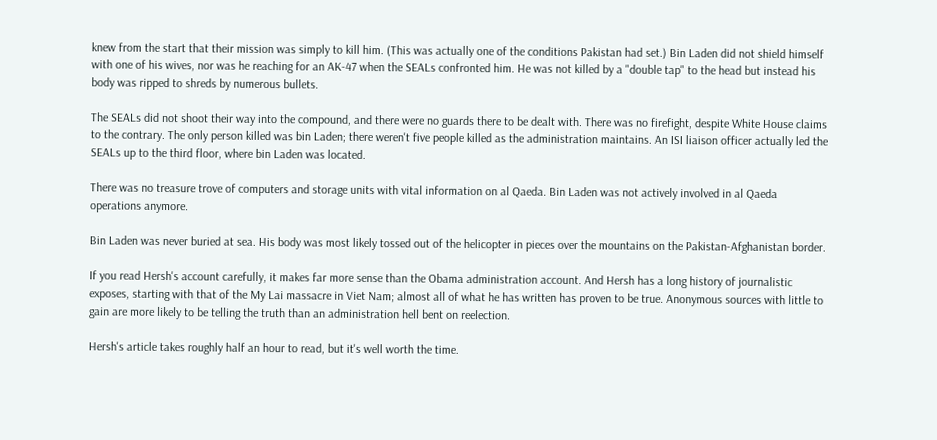knew from the start that their mission was simply to kill him. (This was actually one of the conditions Pakistan had set.) Bin Laden did not shield himself with one of his wives, nor was he reaching for an AK-47 when the SEALs confronted him. He was not killed by a "double tap" to the head but instead his body was ripped to shreds by numerous bullets.

The SEALs did not shoot their way into the compound, and there were no guards there to be dealt with. There was no firefight, despite White House claims to the contrary. The only person killed was bin Laden; there weren't five people killed as the administration maintains. An ISI liaison officer actually led the SEALs up to the third floor, where bin Laden was located.

There was no treasure trove of computers and storage units with vital information on al Qaeda. Bin Laden was not actively involved in al Qaeda operations anymore.

Bin Laden was never buried at sea. His body was most likely tossed out of the helicopter in pieces over the mountains on the Pakistan-Afghanistan border.

If you read Hersh's account carefully, it makes far more sense than the Obama administration account. And Hersh has a long history of journalistic exposes, starting with that of the My Lai massacre in Viet Nam; almost all of what he has written has proven to be true. Anonymous sources with little to gain are more likely to be telling the truth than an administration hell bent on reelection.

Hersh's article takes roughly half an hour to read, but it's well worth the time.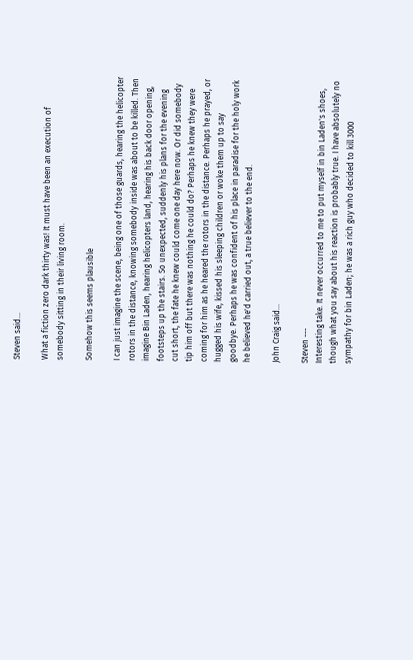Steven said...

What a fiction zero dark thirty was! It must have been an execution of somebody sitting in their living room.

Somehow this seems plausible

I can just imagine the scene, being one of those guards, hearing the helicopter rotors in the distance, knowing somebody inside was about to be killed. Then imagine Bin Laden, hearing helicopters land, hearing his back door opening, footsteps up the stairs. So unexpected, suddenly his plans for the evening cut short, the fate he knew could come one day here now. Or did somebody tip him off but there was nothing he could do? Perhaps he knew they were coming for him as he heared the rotors in the distance. Perhaps he prayed, or hugged his wife, kissed his sleeping children or woke them up to say goodbye. Perhaps he was confident of his place in paradise for the holy work he believed he'd carried out, a true believer to the end.

John Craig said...

Steven ---
Interesting take. It never occurred to me to put myself in bin Laden's shoes, though what you say about his reaction is probably true. I have absolutely no sympathy for bin Laden; he was a rich guy who decided to kill 3000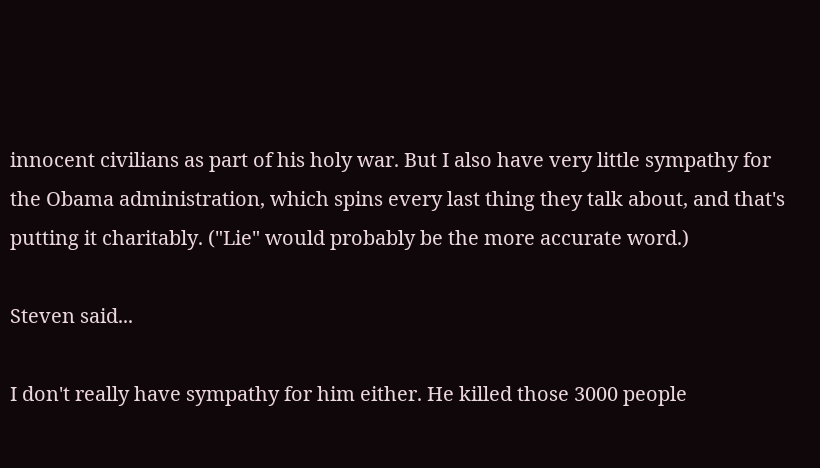innocent civilians as part of his holy war. But I also have very little sympathy for the Obama administration, which spins every last thing they talk about, and that's putting it charitably. ("Lie" would probably be the more accurate word.)

Steven said...

I don't really have sympathy for him either. He killed those 3000 people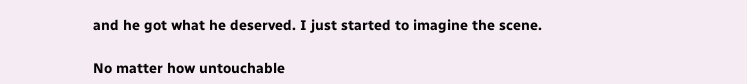and he got what he deserved. I just started to imagine the scene.

No matter how untouchable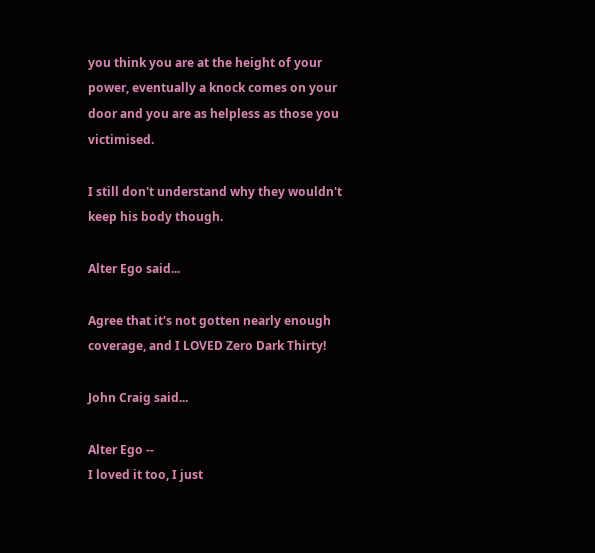you think you are at the height of your power, eventually a knock comes on your door and you are as helpless as those you victimised.

I still don't understand why they wouldn't keep his body though.

Alter Ego said...

Agree that it's not gotten nearly enough coverage, and I LOVED Zero Dark Thirty!

John Craig said...

Alter Ego --
I loved it too, I just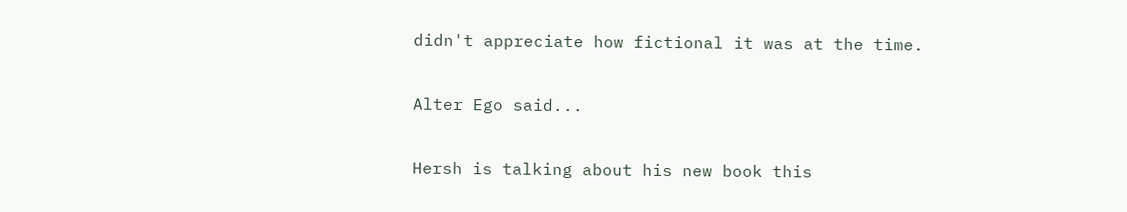didn't appreciate how fictional it was at the time.

Alter Ego said...

Hersh is talking about his new book this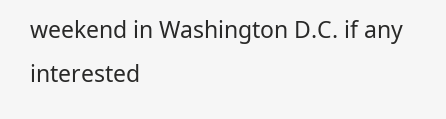weekend in Washington D.C. if any interested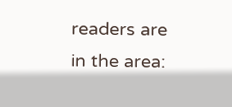readers are in the area: